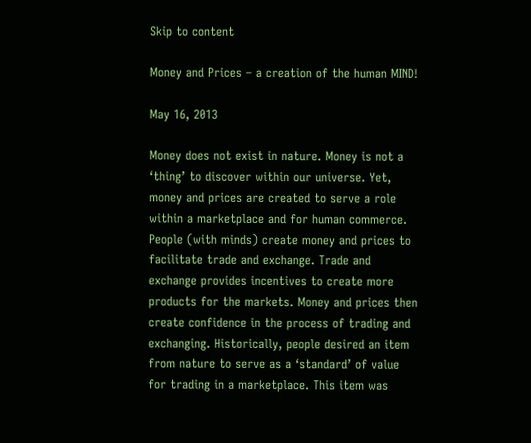Skip to content

Money and Prices – a creation of the human MIND!

May 16, 2013

Money does not exist in nature. Money is not a ‘thing’ to discover within our universe. Yet, money and prices are created to serve a role within a marketplace and for human commerce. People (with minds) create money and prices to facilitate trade and exchange. Trade and exchange provides incentives to create more products for the markets. Money and prices then create confidence in the process of trading and exchanging. Historically, people desired an item from nature to serve as a ‘standard’ of value for trading in a marketplace. This item was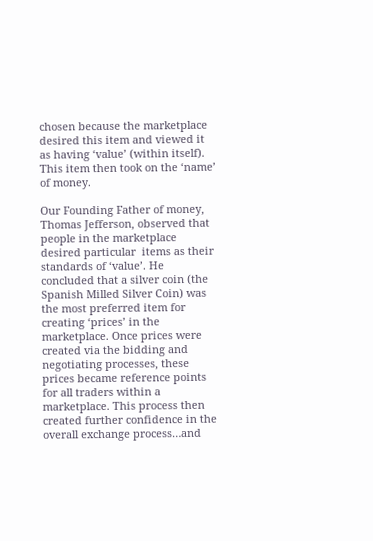chosen because the marketplace desired this item and viewed it as having ‘value’ (within itself). This item then took on the ‘name’ of money.

Our Founding Father of money, Thomas Jefferson, observed that people in the marketplace desired particular  items as their standards of ‘value’. He concluded that a silver coin (the Spanish Milled Silver Coin) was the most preferred item for creating ‘prices’ in the marketplace. Once prices were created via the bidding and negotiating processes, these prices became reference points for all traders within a marketplace. This process then created further confidence in the overall exchange process…and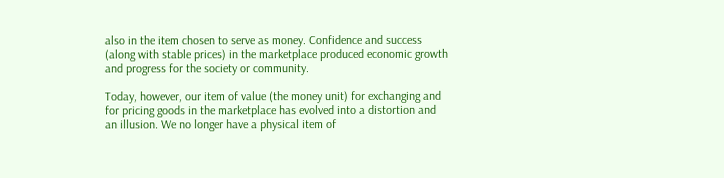also in the item chosen to serve as money. Confidence and success (along with stable prices) in the marketplace produced economic growth and progress for the society or community.

Today, however, our item of value (the money unit) for exchanging and for pricing goods in the marketplace has evolved into a distortion and an illusion. We no longer have a physical item of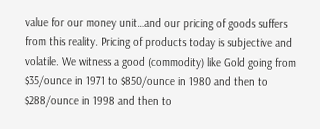value for our money unit…and our pricing of goods suffers from this reality. Pricing of products today is subjective and volatile. We witness a good (commodity) like Gold going from $35/ounce in 1971 to $850/ounce in 1980 and then to $288/ounce in 1998 and then to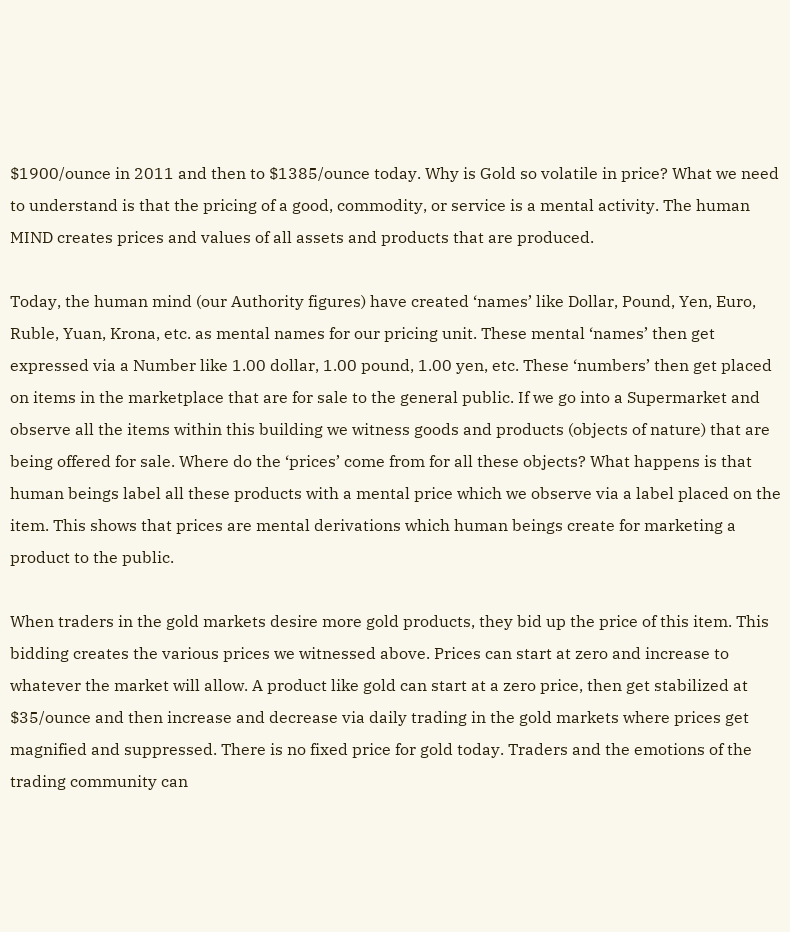$1900/ounce in 2011 and then to $1385/ounce today. Why is Gold so volatile in price? What we need to understand is that the pricing of a good, commodity, or service is a mental activity. The human MIND creates prices and values of all assets and products that are produced.

Today, the human mind (our Authority figures) have created ‘names’ like Dollar, Pound, Yen, Euro, Ruble, Yuan, Krona, etc. as mental names for our pricing unit. These mental ‘names’ then get expressed via a Number like 1.00 dollar, 1.00 pound, 1.00 yen, etc. These ‘numbers’ then get placed on items in the marketplace that are for sale to the general public. If we go into a Supermarket and observe all the items within this building we witness goods and products (objects of nature) that are being offered for sale. Where do the ‘prices’ come from for all these objects? What happens is that human beings label all these products with a mental price which we observe via a label placed on the item. This shows that prices are mental derivations which human beings create for marketing a product to the public.

When traders in the gold markets desire more gold products, they bid up the price of this item. This bidding creates the various prices we witnessed above. Prices can start at zero and increase to whatever the market will allow. A product like gold can start at a zero price, then get stabilized at $35/ounce and then increase and decrease via daily trading in the gold markets where prices get magnified and suppressed. There is no fixed price for gold today. Traders and the emotions of the trading community can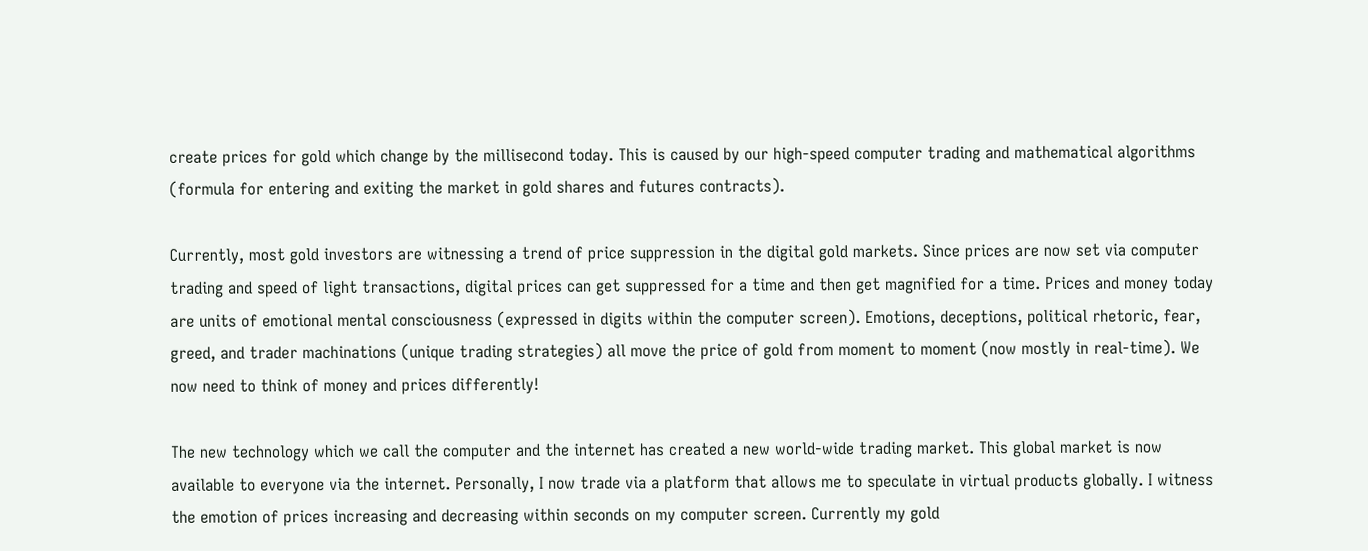create prices for gold which change by the millisecond today. This is caused by our high-speed computer trading and mathematical algorithms (formula for entering and exiting the market in gold shares and futures contracts).

Currently, most gold investors are witnessing a trend of price suppression in the digital gold markets. Since prices are now set via computer trading and speed of light transactions, digital prices can get suppressed for a time and then get magnified for a time. Prices and money today are units of emotional mental consciousness (expressed in digits within the computer screen). Emotions, deceptions, political rhetoric, fear, greed, and trader machinations (unique trading strategies) all move the price of gold from moment to moment (now mostly in real-time). We now need to think of money and prices differently!

The new technology which we call the computer and the internet has created a new world-wide trading market. This global market is now available to everyone via the internet. Personally, I now trade via a platform that allows me to speculate in virtual products globally. I witness the emotion of prices increasing and decreasing within seconds on my computer screen. Currently my gold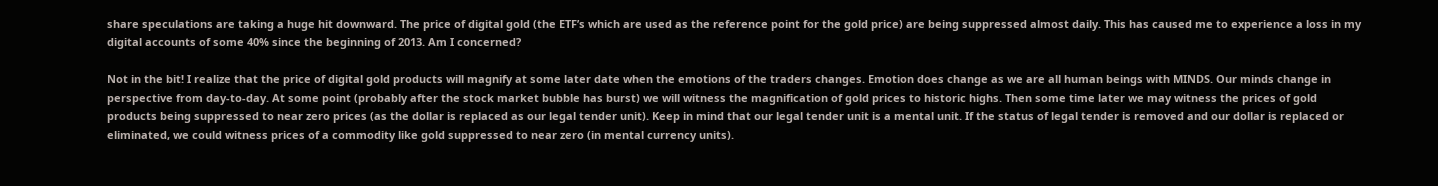share speculations are taking a huge hit downward. The price of digital gold (the ETF’s which are used as the reference point for the gold price) are being suppressed almost daily. This has caused me to experience a loss in my digital accounts of some 40% since the beginning of 2013. Am I concerned?

Not in the bit! I realize that the price of digital gold products will magnify at some later date when the emotions of the traders changes. Emotion does change as we are all human beings with MINDS. Our minds change in perspective from day-to-day. At some point (probably after the stock market bubble has burst) we will witness the magnification of gold prices to historic highs. Then some time later we may witness the prices of gold products being suppressed to near zero prices (as the dollar is replaced as our legal tender unit). Keep in mind that our legal tender unit is a mental unit. If the status of legal tender is removed and our dollar is replaced or eliminated, we could witness prices of a commodity like gold suppressed to near zero (in mental currency units).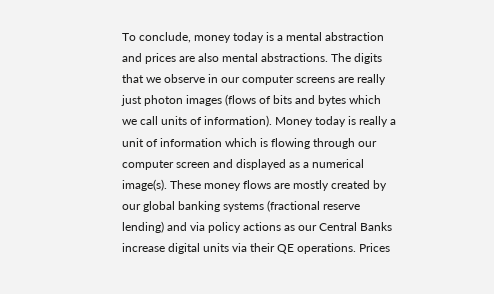To conclude, money today is a mental abstraction and prices are also mental abstractions. The digits that we observe in our computer screens are really just photon images (flows of bits and bytes which we call units of information). Money today is really a unit of information which is flowing through our computer screen and displayed as a numerical image(s). These money flows are mostly created by our global banking systems (fractional reserve lending) and via policy actions as our Central Banks increase digital units via their QE operations. Prices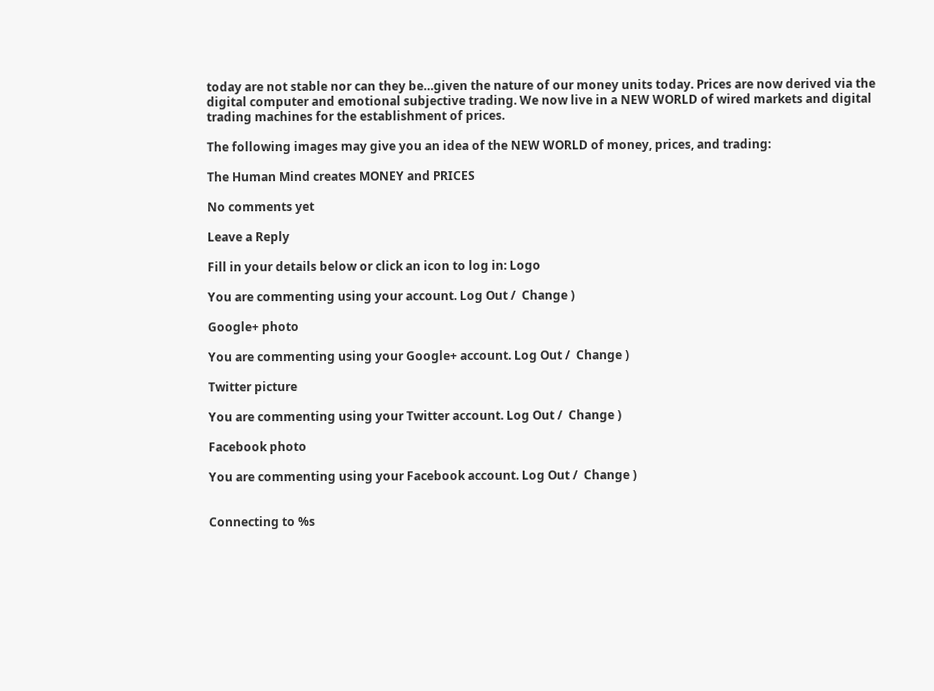today are not stable nor can they be…given the nature of our money units today. Prices are now derived via the digital computer and emotional subjective trading. We now live in a NEW WORLD of wired markets and digital trading machines for the establishment of prices.

The following images may give you an idea of the NEW WORLD of money, prices, and trading:

The Human Mind creates MONEY and PRICES

No comments yet

Leave a Reply

Fill in your details below or click an icon to log in: Logo

You are commenting using your account. Log Out /  Change )

Google+ photo

You are commenting using your Google+ account. Log Out /  Change )

Twitter picture

You are commenting using your Twitter account. Log Out /  Change )

Facebook photo

You are commenting using your Facebook account. Log Out /  Change )


Connecting to %s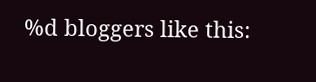%d bloggers like this: